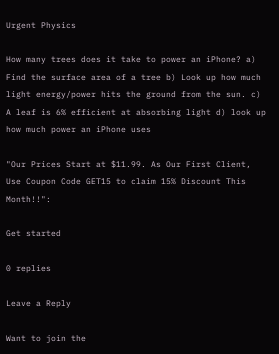Urgent Physics

How many trees does it take to power an iPhone? a) Find the surface area of a tree b) Look up how much light energy/power hits the ground from the sun. c) A leaf is 6% efficient at absorbing light d) look up how much power an iPhone uses

"Our Prices Start at $11.99. As Our First Client, Use Coupon Code GET15 to claim 15% Discount This Month!!":

Get started

0 replies

Leave a Reply

Want to join the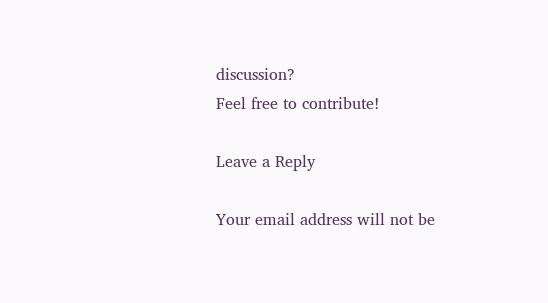discussion?
Feel free to contribute!

Leave a Reply

Your email address will not be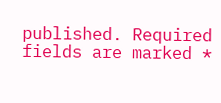published. Required fields are marked *